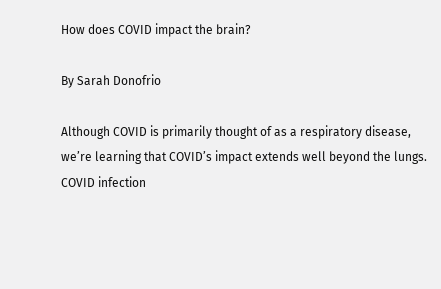How does COVID impact the brain?

By Sarah Donofrio

Although COVID is primarily thought of as a respiratory disease, we’re learning that COVID’s impact extends well beyond the lungs. COVID infection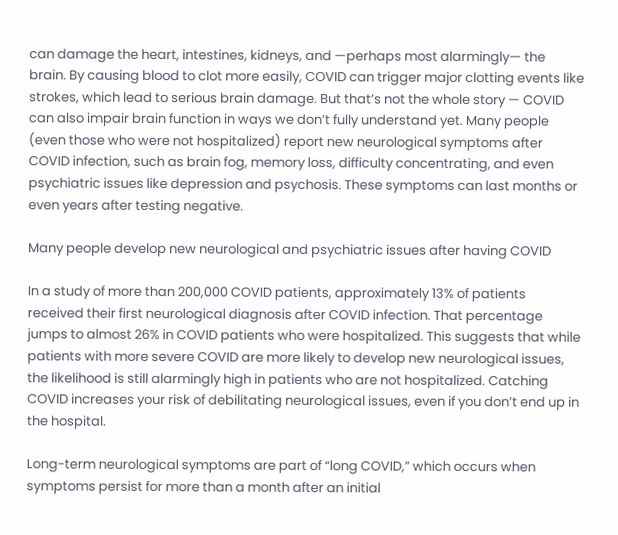can damage the heart, intestines, kidneys, and —perhaps most alarmingly— the brain. By causing blood to clot more easily, COVID can trigger major clotting events like strokes, which lead to serious brain damage. But that’s not the whole story — COVID can also impair brain function in ways we don’t fully understand yet. Many people (even those who were not hospitalized) report new neurological symptoms after COVID infection, such as brain fog, memory loss, difficulty concentrating, and even psychiatric issues like depression and psychosis. These symptoms can last months or even years after testing negative.

Many people develop new neurological and psychiatric issues after having COVID

In a study of more than 200,000 COVID patients, approximately 13% of patients received their first neurological diagnosis after COVID infection. That percentage jumps to almost 26% in COVID patients who were hospitalized. This suggests that while patients with more severe COVID are more likely to develop new neurological issues, the likelihood is still alarmingly high in patients who are not hospitalized. Catching COVID increases your risk of debilitating neurological issues, even if you don’t end up in the hospital.

Long-term neurological symptoms are part of “long COVID,” which occurs when symptoms persist for more than a month after an initial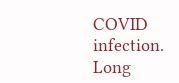COVID infection. Long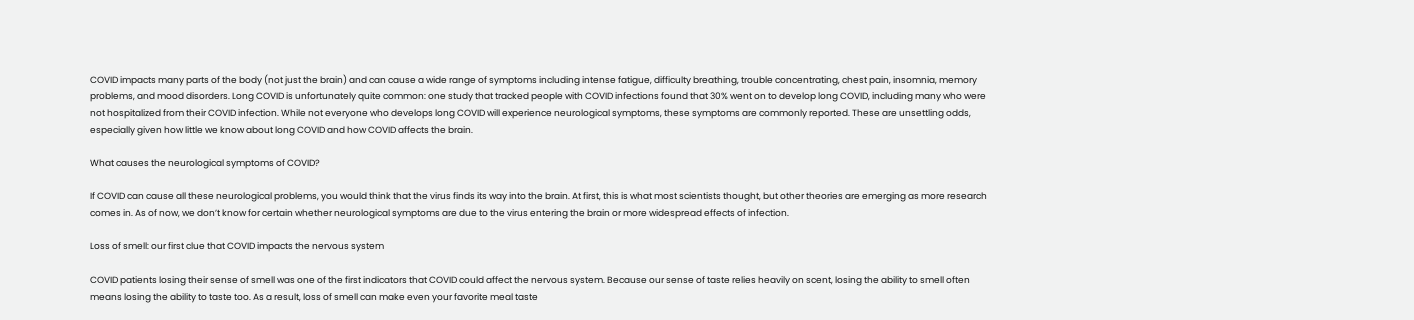COVID impacts many parts of the body (not just the brain) and can cause a wide range of symptoms including intense fatigue, difficulty breathing, trouble concentrating, chest pain, insomnia, memory problems, and mood disorders. Long COVID is unfortunately quite common: one study that tracked people with COVID infections found that 30% went on to develop long COVID, including many who were not hospitalized from their COVID infection. While not everyone who develops long COVID will experience neurological symptoms, these symptoms are commonly reported. These are unsettling odds, especially given how little we know about long COVID and how COVID affects the brain.

What causes the neurological symptoms of COVID?

If COVID can cause all these neurological problems, you would think that the virus finds its way into the brain. At first, this is what most scientists thought, but other theories are emerging as more research comes in. As of now, we don’t know for certain whether neurological symptoms are due to the virus entering the brain or more widespread effects of infection.

Loss of smell: our first clue that COVID impacts the nervous system

COVID patients losing their sense of smell was one of the first indicators that COVID could affect the nervous system. Because our sense of taste relies heavily on scent, losing the ability to smell often means losing the ability to taste too. As a result, loss of smell can make even your favorite meal taste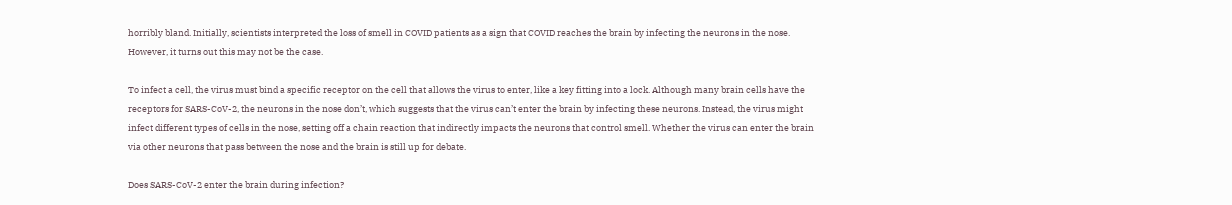horribly bland. Initially, scientists interpreted the loss of smell in COVID patients as a sign that COVID reaches the brain by infecting the neurons in the nose. However, it turns out this may not be the case.

To infect a cell, the virus must bind a specific receptor on the cell that allows the virus to enter, like a key fitting into a lock. Although many brain cells have the receptors for SARS-CoV-2, the neurons in the nose don’t, which suggests that the virus can’t enter the brain by infecting these neurons. Instead, the virus might infect different types of cells in the nose, setting off a chain reaction that indirectly impacts the neurons that control smell. Whether the virus can enter the brain via other neurons that pass between the nose and the brain is still up for debate.

Does SARS-CoV-2 enter the brain during infection?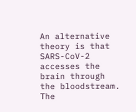An alternative theory is that SARS-CoV-2 accesses the brain through the bloodstream. The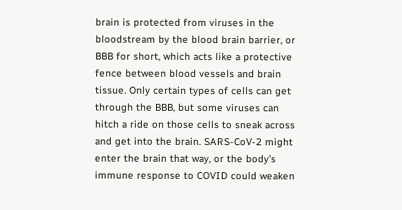brain is protected from viruses in the bloodstream by the blood brain barrier, or BBB for short, which acts like a protective fence between blood vessels and brain tissue. Only certain types of cells can get through the BBB, but some viruses can hitch a ride on those cells to sneak across and get into the brain. SARS-CoV-2 might enter the brain that way, or the body’s immune response to COVID could weaken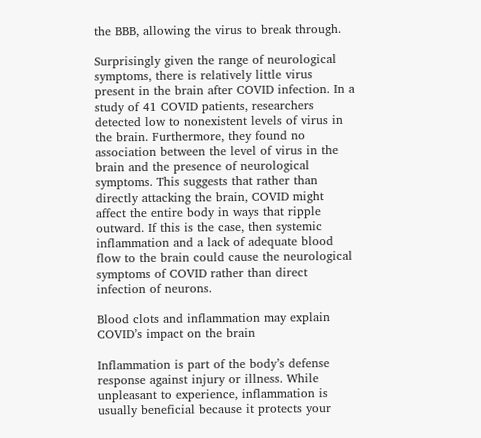the BBB, allowing the virus to break through.

Surprisingly given the range of neurological symptoms, there is relatively little virus present in the brain after COVID infection. In a study of 41 COVID patients, researchers detected low to nonexistent levels of virus in the brain. Furthermore, they found no association between the level of virus in the brain and the presence of neurological symptoms. This suggests that rather than directly attacking the brain, COVID might affect the entire body in ways that ripple outward. If this is the case, then systemic inflammation and a lack of adequate blood flow to the brain could cause the neurological symptoms of COVID rather than direct infection of neurons.

Blood clots and inflammation may explain COVID’s impact on the brain

Inflammation is part of the body’s defense response against injury or illness. While unpleasant to experience, inflammation is usually beneficial because it protects your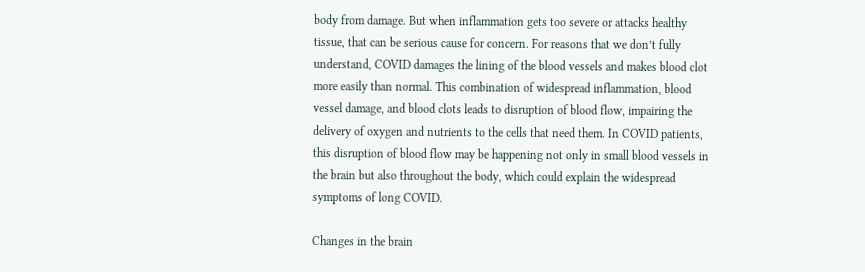body from damage. But when inflammation gets too severe or attacks healthy tissue, that can be serious cause for concern. For reasons that we don’t fully understand, COVID damages the lining of the blood vessels and makes blood clot more easily than normal. This combination of widespread inflammation, blood vessel damage, and blood clots leads to disruption of blood flow, impairing the delivery of oxygen and nutrients to the cells that need them. In COVID patients, this disruption of blood flow may be happening not only in small blood vessels in the brain but also throughout the body, which could explain the widespread symptoms of long COVID.

Changes in the brain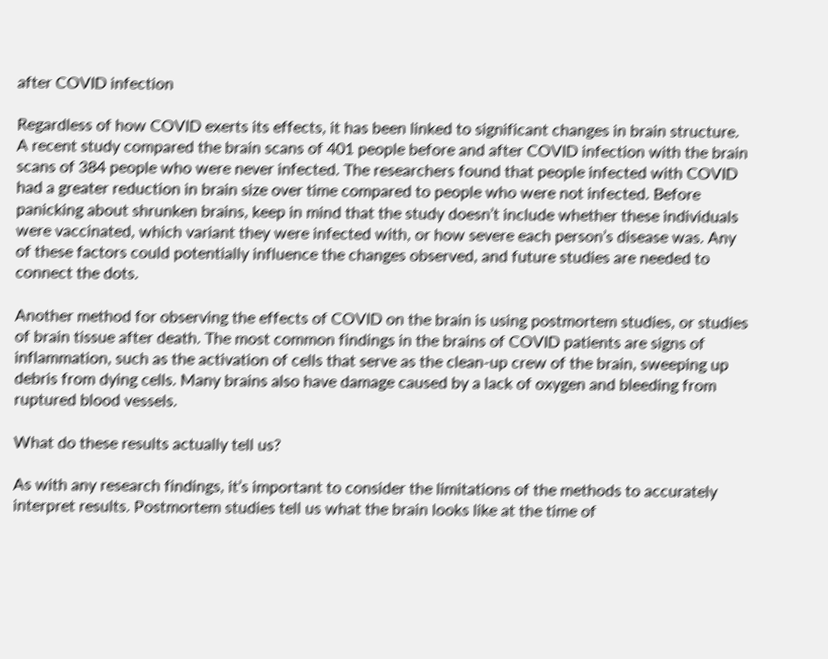after COVID infection

Regardless of how COVID exerts its effects, it has been linked to significant changes in brain structure. A recent study compared the brain scans of 401 people before and after COVID infection with the brain scans of 384 people who were never infected. The researchers found that people infected with COVID had a greater reduction in brain size over time compared to people who were not infected. Before panicking about shrunken brains, keep in mind that the study doesn’t include whether these individuals were vaccinated, which variant they were infected with, or how severe each person’s disease was. Any of these factors could potentially influence the changes observed, and future studies are needed to connect the dots.

Another method for observing the effects of COVID on the brain is using postmortem studies, or studies of brain tissue after death. The most common findings in the brains of COVID patients are signs of inflammation, such as the activation of cells that serve as the clean-up crew of the brain, sweeping up debris from dying cells. Many brains also have damage caused by a lack of oxygen and bleeding from ruptured blood vessels.

What do these results actually tell us?

As with any research findings, it’s important to consider the limitations of the methods to accurately interpret results. Postmortem studies tell us what the brain looks like at the time of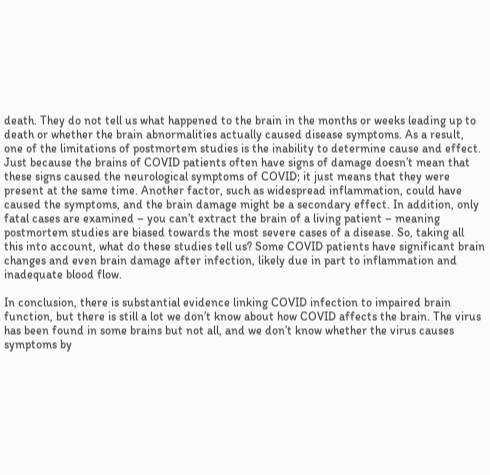death. They do not tell us what happened to the brain in the months or weeks leading up to death or whether the brain abnormalities actually caused disease symptoms. As a result, one of the limitations of postmortem studies is the inability to determine cause and effect. Just because the brains of COVID patients often have signs of damage doesn’t mean that these signs caused the neurological symptoms of COVID; it just means that they were present at the same time. Another factor, such as widespread inflammation, could have caused the symptoms, and the brain damage might be a secondary effect. In addition, only fatal cases are examined – you can’t extract the brain of a living patient – meaning postmortem studies are biased towards the most severe cases of a disease. So, taking all this into account, what do these studies tell us? Some COVID patients have significant brain changes and even brain damage after infection, likely due in part to inflammation and inadequate blood flow.

In conclusion, there is substantial evidence linking COVID infection to impaired brain function, but there is still a lot we don’t know about how COVID affects the brain. The virus has been found in some brains but not all, and we don’t know whether the virus causes symptoms by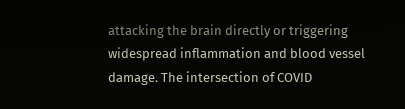attacking the brain directly or triggering widespread inflammation and blood vessel damage. The intersection of COVID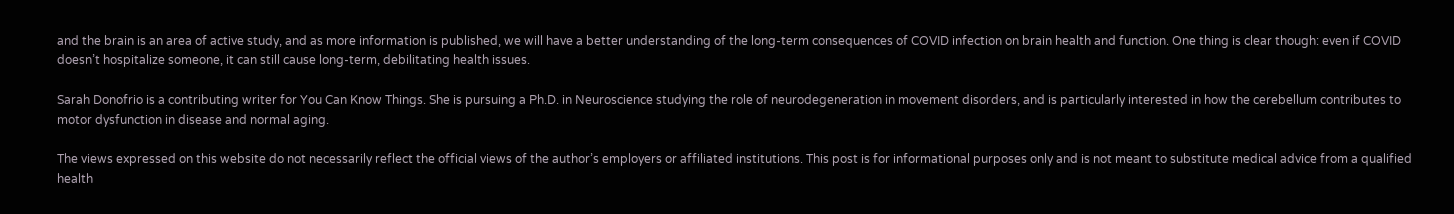and the brain is an area of active study, and as more information is published, we will have a better understanding of the long-term consequences of COVID infection on brain health and function. One thing is clear though: even if COVID doesn’t hospitalize someone, it can still cause long-term, debilitating health issues.

Sarah Donofrio is a contributing writer for You Can Know Things. She is pursuing a Ph.D. in Neuroscience studying the role of neurodegeneration in movement disorders, and is particularly interested in how the cerebellum contributes to motor dysfunction in disease and normal aging.

The views expressed on this website do not necessarily reflect the official views of the author’s employers or affiliated institutions. This post is for informational purposes only and is not meant to substitute medical advice from a qualified health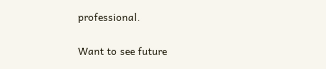professional.

Want to see future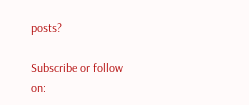posts?

Subscribe or follow on: